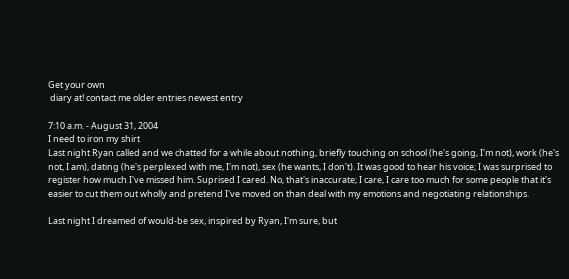Get your own
 diary at! contact me older entries newest entry

7:10 a.m. - August 31, 2004
I need to iron my shirt
Last night Ryan called and we chatted for a while about nothing, briefly touching on school (he's going, I'm not), work (he's not, I am), dating (he's perplexed with me, I'm not), sex (he wants, I don't). It was good to hear his voice; I was surprised to register how much I've missed him. Suprised I cared. No, that's inaccurate; I care, I care too much for some people that it's easier to cut them out wholly and pretend I've moved on than deal with my emotions and negotiating relationships.

Last night I dreamed of would-be sex, inspired by Ryan, I'm sure, but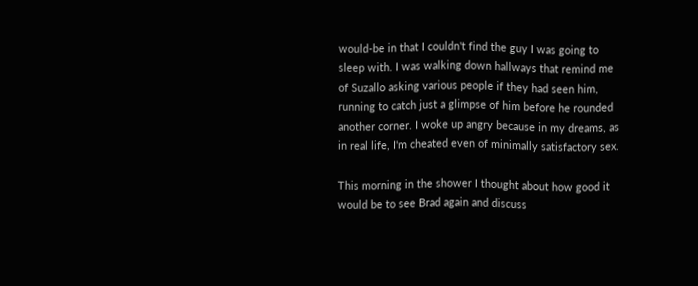would-be in that I couldn't find the guy I was going to sleep with. I was walking down hallways that remind me of Suzallo asking various people if they had seen him, running to catch just a glimpse of him before he rounded another corner. I woke up angry because in my dreams, as in real life, I'm cheated even of minimally satisfactory sex.

This morning in the shower I thought about how good it would be to see Brad again and discuss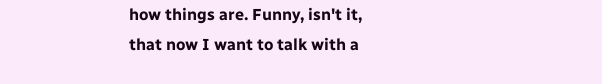how things are. Funny, isn't it, that now I want to talk with a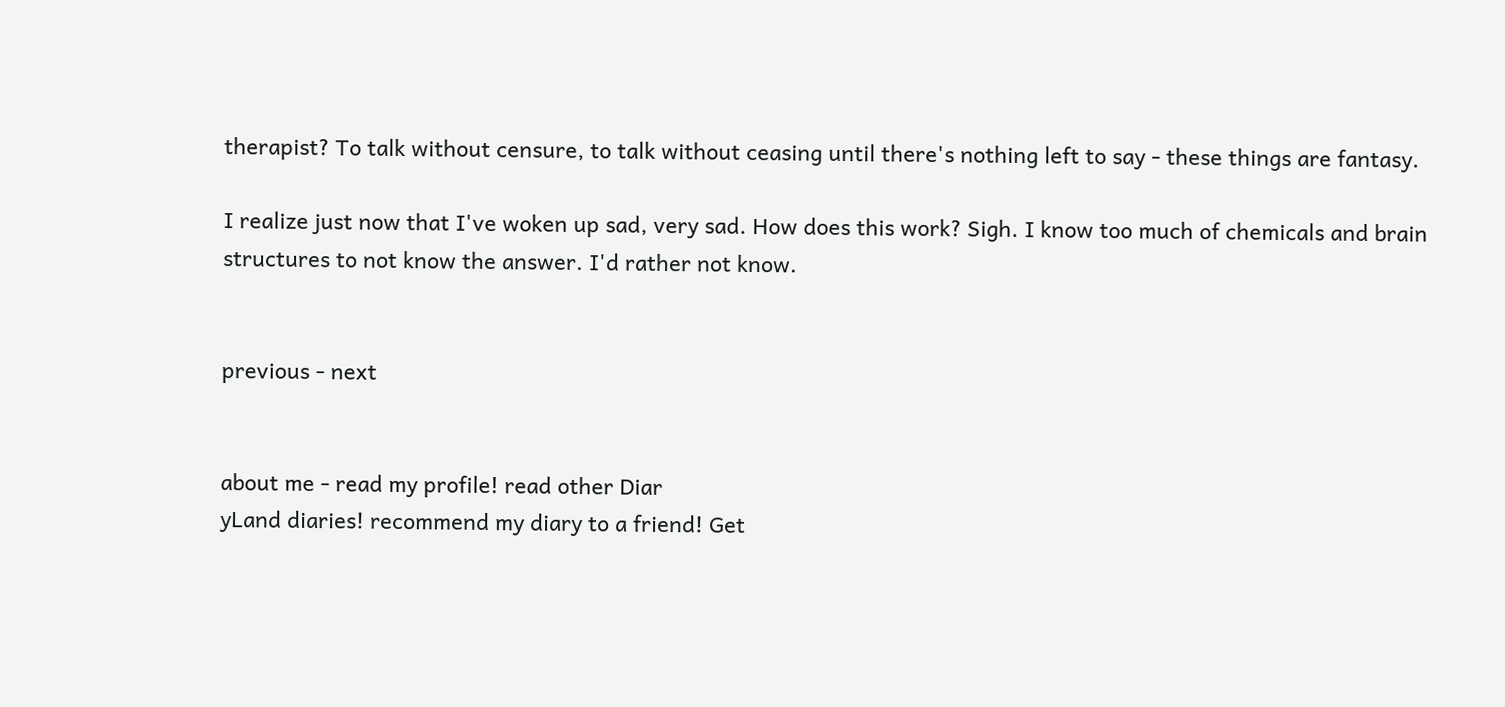therapist? To talk without censure, to talk without ceasing until there's nothing left to say - these things are fantasy.

I realize just now that I've woken up sad, very sad. How does this work? Sigh. I know too much of chemicals and brain structures to not know the answer. I'd rather not know.


previous - next


about me - read my profile! read other Diar
yLand diaries! recommend my diary to a friend! Get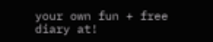your own fun + free diary at!